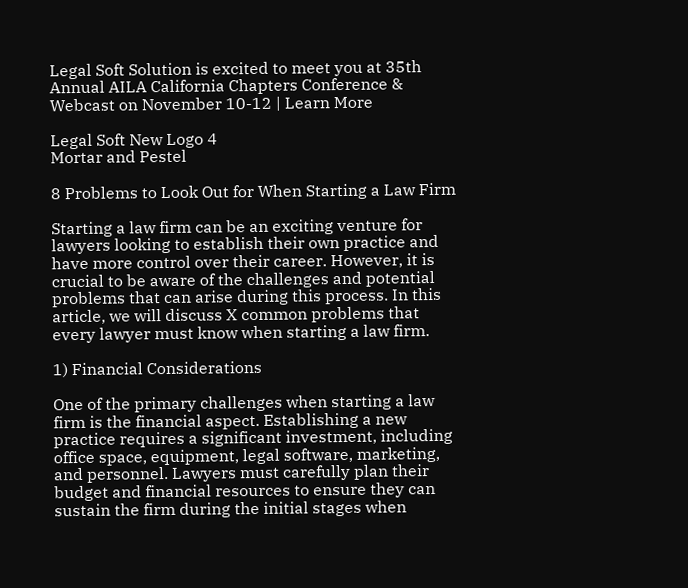Legal Soft Solution is excited to meet you at 35th Annual AILA California Chapters Conference & Webcast on November 10-12 | Learn More

Legal Soft New Logo 4
Mortar and Pestel

8 Problems to Look Out for When Starting a Law Firm

Starting a law firm can be an exciting venture for lawyers looking to establish their own practice and have more control over their career. However, it is crucial to be aware of the challenges and potential problems that can arise during this process. In this article, we will discuss X common problems that every lawyer must know when starting a law firm.

1) Financial Considerations

One of the primary challenges when starting a law firm is the financial aspect. Establishing a new practice requires a significant investment, including office space, equipment, legal software, marketing, and personnel. Lawyers must carefully plan their budget and financial resources to ensure they can sustain the firm during the initial stages when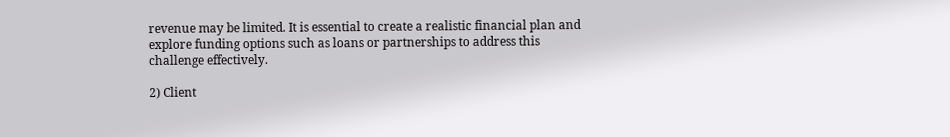revenue may be limited. It is essential to create a realistic financial plan and explore funding options such as loans or partnerships to address this challenge effectively.

2) Client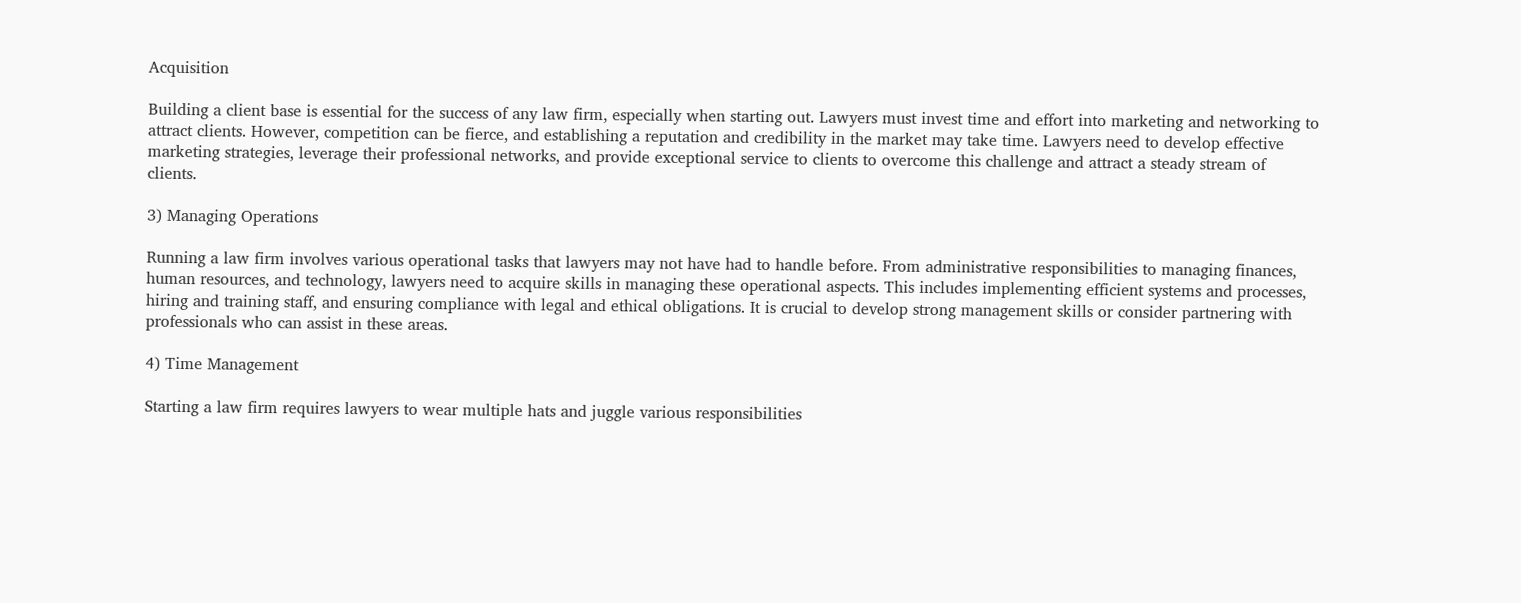Acquisition

Building a client base is essential for the success of any law firm, especially when starting out. Lawyers must invest time and effort into marketing and networking to attract clients. However, competition can be fierce, and establishing a reputation and credibility in the market may take time. Lawyers need to develop effective marketing strategies, leverage their professional networks, and provide exceptional service to clients to overcome this challenge and attract a steady stream of clients.

3) Managing Operations

Running a law firm involves various operational tasks that lawyers may not have had to handle before. From administrative responsibilities to managing finances, human resources, and technology, lawyers need to acquire skills in managing these operational aspects. This includes implementing efficient systems and processes, hiring and training staff, and ensuring compliance with legal and ethical obligations. It is crucial to develop strong management skills or consider partnering with professionals who can assist in these areas.

4) Time Management

Starting a law firm requires lawyers to wear multiple hats and juggle various responsibilities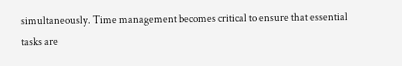simultaneously. Time management becomes critical to ensure that essential tasks are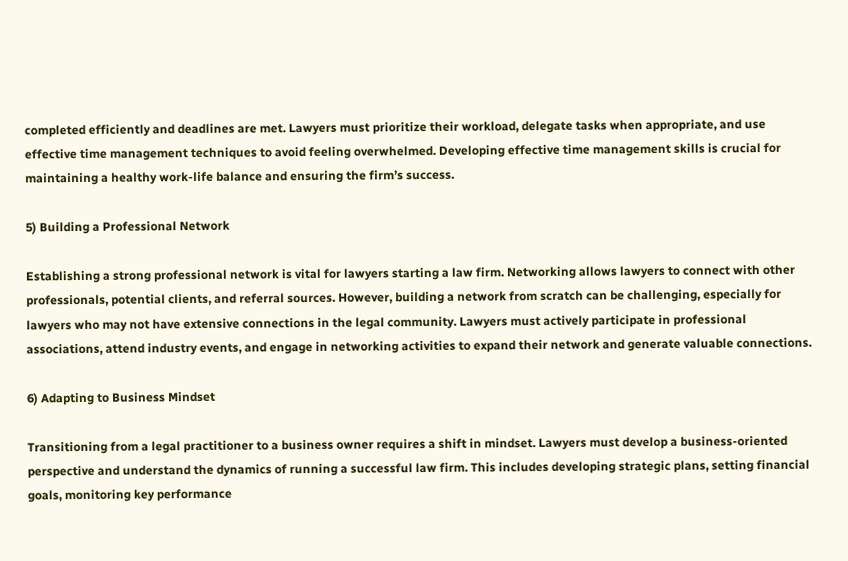completed efficiently and deadlines are met. Lawyers must prioritize their workload, delegate tasks when appropriate, and use effective time management techniques to avoid feeling overwhelmed. Developing effective time management skills is crucial for maintaining a healthy work-life balance and ensuring the firm’s success.

5) Building a Professional Network

Establishing a strong professional network is vital for lawyers starting a law firm. Networking allows lawyers to connect with other professionals, potential clients, and referral sources. However, building a network from scratch can be challenging, especially for lawyers who may not have extensive connections in the legal community. Lawyers must actively participate in professional associations, attend industry events, and engage in networking activities to expand their network and generate valuable connections.

6) Adapting to Business Mindset

Transitioning from a legal practitioner to a business owner requires a shift in mindset. Lawyers must develop a business-oriented perspective and understand the dynamics of running a successful law firm. This includes developing strategic plans, setting financial goals, monitoring key performance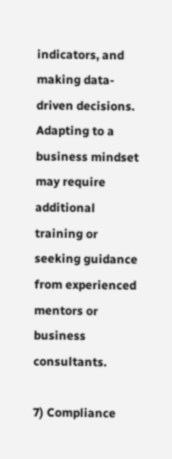indicators, and making data-driven decisions. Adapting to a business mindset may require additional training or seeking guidance from experienced mentors or business consultants.

7) Compliance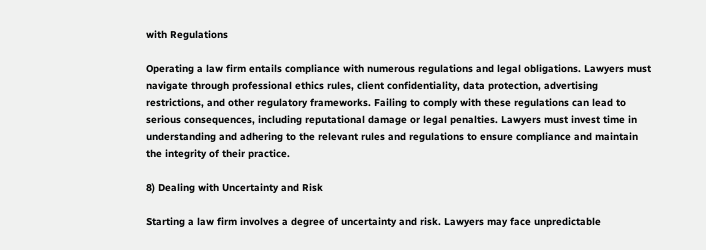with Regulations

Operating a law firm entails compliance with numerous regulations and legal obligations. Lawyers must navigate through professional ethics rules, client confidentiality, data protection, advertising restrictions, and other regulatory frameworks. Failing to comply with these regulations can lead to serious consequences, including reputational damage or legal penalties. Lawyers must invest time in understanding and adhering to the relevant rules and regulations to ensure compliance and maintain the integrity of their practice.

8) Dealing with Uncertainty and Risk

Starting a law firm involves a degree of uncertainty and risk. Lawyers may face unpredictable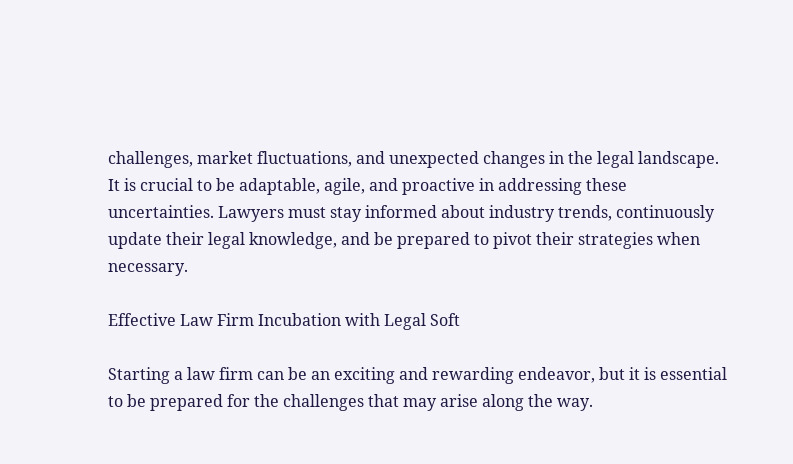challenges, market fluctuations, and unexpected changes in the legal landscape. It is crucial to be adaptable, agile, and proactive in addressing these uncertainties. Lawyers must stay informed about industry trends, continuously update their legal knowledge, and be prepared to pivot their strategies when necessary.

Effective Law Firm Incubation with Legal Soft

Starting a law firm can be an exciting and rewarding endeavor, but it is essential to be prepared for the challenges that may arise along the way.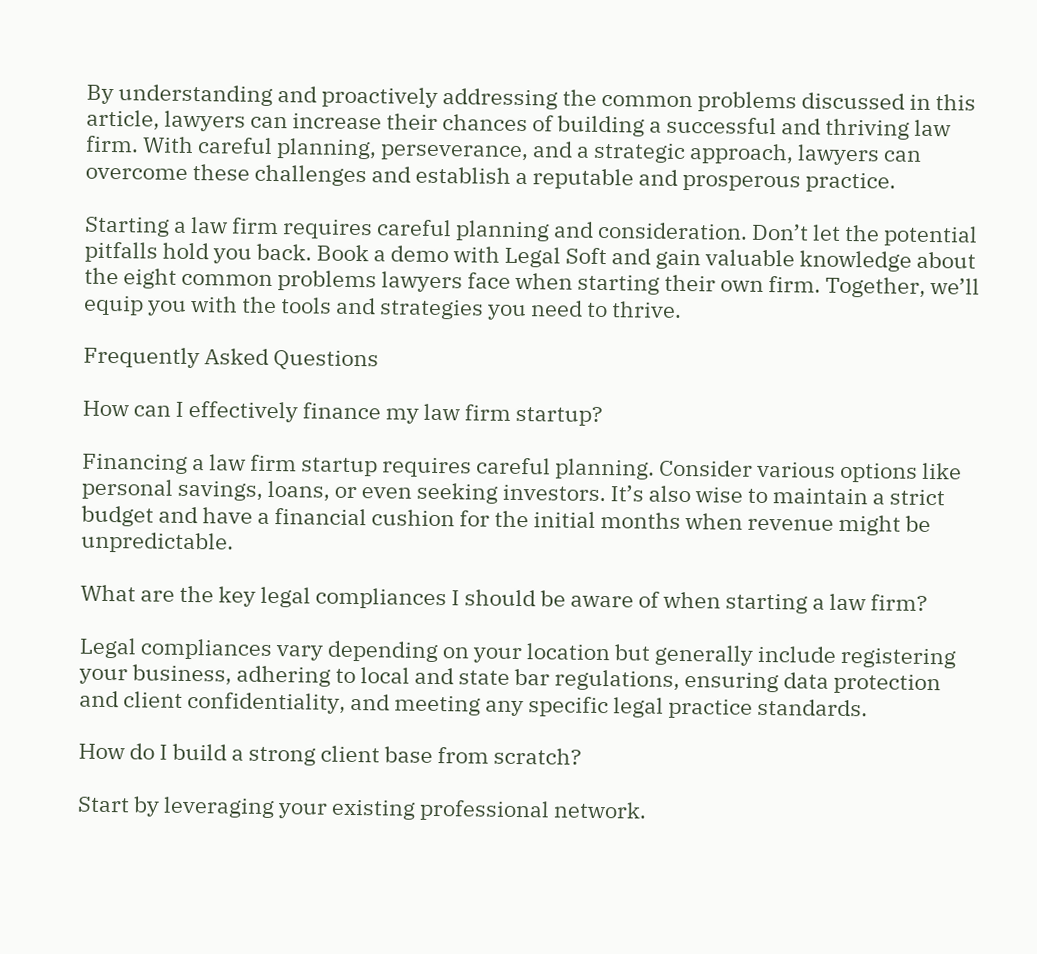By understanding and proactively addressing the common problems discussed in this article, lawyers can increase their chances of building a successful and thriving law firm. With careful planning, perseverance, and a strategic approach, lawyers can overcome these challenges and establish a reputable and prosperous practice.

Starting a law firm requires careful planning and consideration. Don’t let the potential pitfalls hold you back. Book a demo with Legal Soft and gain valuable knowledge about the eight common problems lawyers face when starting their own firm. Together, we’ll equip you with the tools and strategies you need to thrive.

Frequently Asked Questions

How can I effectively finance my law firm startup?

Financing a law firm startup requires careful planning. Consider various options like personal savings, loans, or even seeking investors. It’s also wise to maintain a strict budget and have a financial cushion for the initial months when revenue might be unpredictable.

What are the key legal compliances I should be aware of when starting a law firm?

Legal compliances vary depending on your location but generally include registering your business, adhering to local and state bar regulations, ensuring data protection and client confidentiality, and meeting any specific legal practice standards.

How do I build a strong client base from scratch?

Start by leveraging your existing professional network.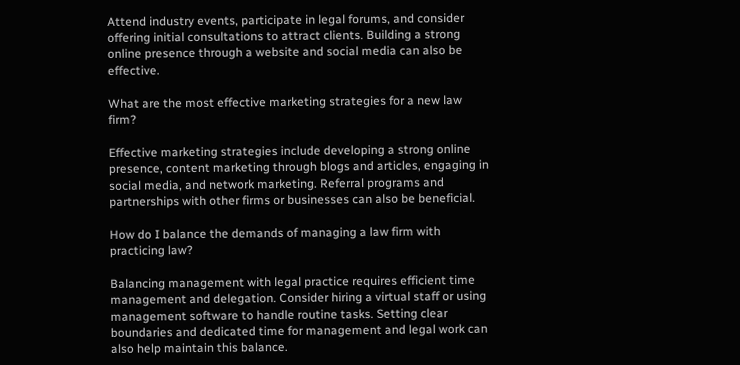Attend industry events, participate in legal forums, and consider offering initial consultations to attract clients. Building a strong online presence through a website and social media can also be effective.

What are the most effective marketing strategies for a new law firm?

Effective marketing strategies include developing a strong online presence, content marketing through blogs and articles, engaging in social media, and network marketing. Referral programs and partnerships with other firms or businesses can also be beneficial.

How do I balance the demands of managing a law firm with practicing law?

Balancing management with legal practice requires efficient time management and delegation. Consider hiring a virtual staff or using management software to handle routine tasks. Setting clear boundaries and dedicated time for management and legal work can also help maintain this balance.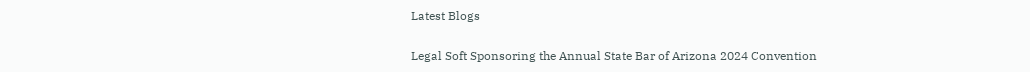Latest Blogs

Legal Soft Sponsoring the Annual State Bar of Arizona 2024 Convention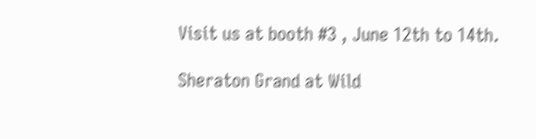Visit us at booth #3 , June 12th to 14th.

Sheraton Grand at Wild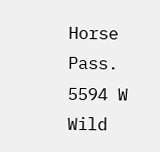Horse Pass.
5594 W Wild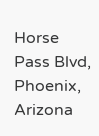Horse Pass Blvd,
Phoenix, Arizona